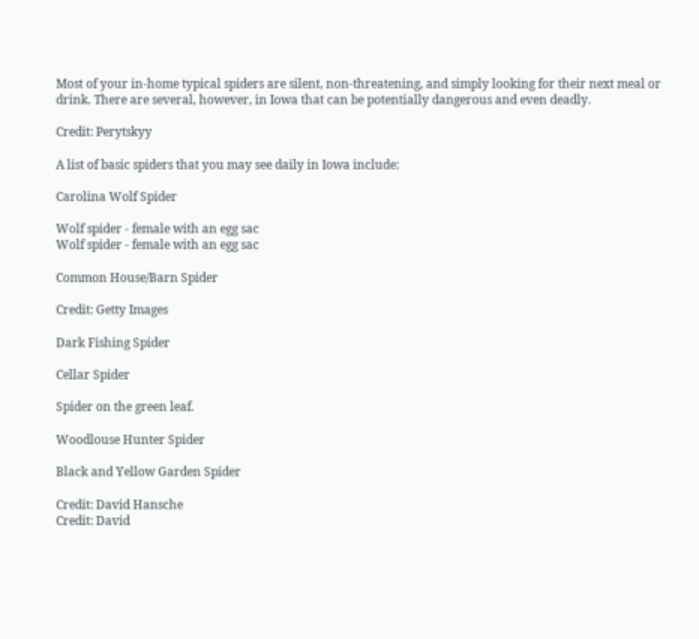Most of your in-home typical spiders are silent, non-threatening, and simply looking for their next meal or drink. There are several, however, in Iowa that can be potentially dangerous and even deadly.

Credit: Perytskyy

A list of basic spiders that you may see daily in Iowa include:

Carolina Wolf Spider

Wolf spider - female with an egg sac
Wolf spider - female with an egg sac

Common House/Barn Spider

Credit: Getty Images

Dark Fishing Spider

Cellar Spider

Spider on the green leaf.

Woodlouse Hunter Spider

Black and Yellow Garden Spider

Credit: David Hansche
Credit: David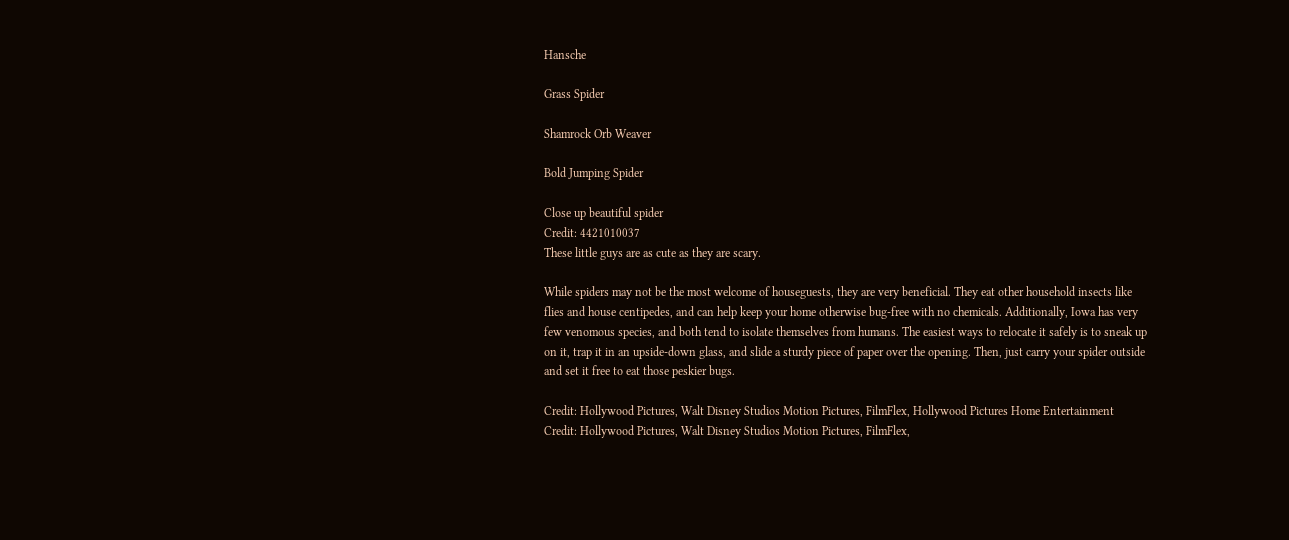Hansche

Grass Spider

Shamrock Orb Weaver

Bold Jumping Spider

Close up beautiful spider
Credit: 4421010037
These little guys are as cute as they are scary.

While spiders may not be the most welcome of houseguests, they are very beneficial. They eat other household insects like flies and house centipedes, and can help keep your home otherwise bug-free with no chemicals. Additionally, Iowa has very few venomous species, and both tend to isolate themselves from humans. The easiest ways to relocate it safely is to sneak up on it, trap it in an upside-down glass, and slide a sturdy piece of paper over the opening. Then, just carry your spider outside and set it free to eat those peskier bugs.

Credit: Hollywood Pictures, Walt Disney Studios Motion Pictures, FilmFlex, Hollywood Pictures Home Entertainment
Credit: Hollywood Pictures, Walt Disney Studios Motion Pictures, FilmFlex,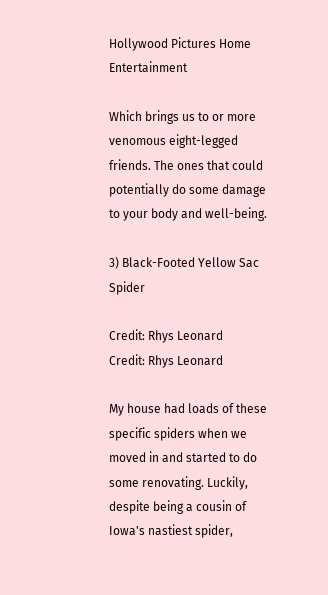Hollywood Pictures Home Entertainment

Which brings us to or more venomous eight-legged friends. The ones that could potentially do some damage to your body and well-being.

3) Black-Footed Yellow Sac Spider

Credit: Rhys Leonard
Credit: Rhys Leonard

My house had loads of these specific spiders when we moved in and started to do some renovating. Luckily, despite being a cousin of Iowa's nastiest spider,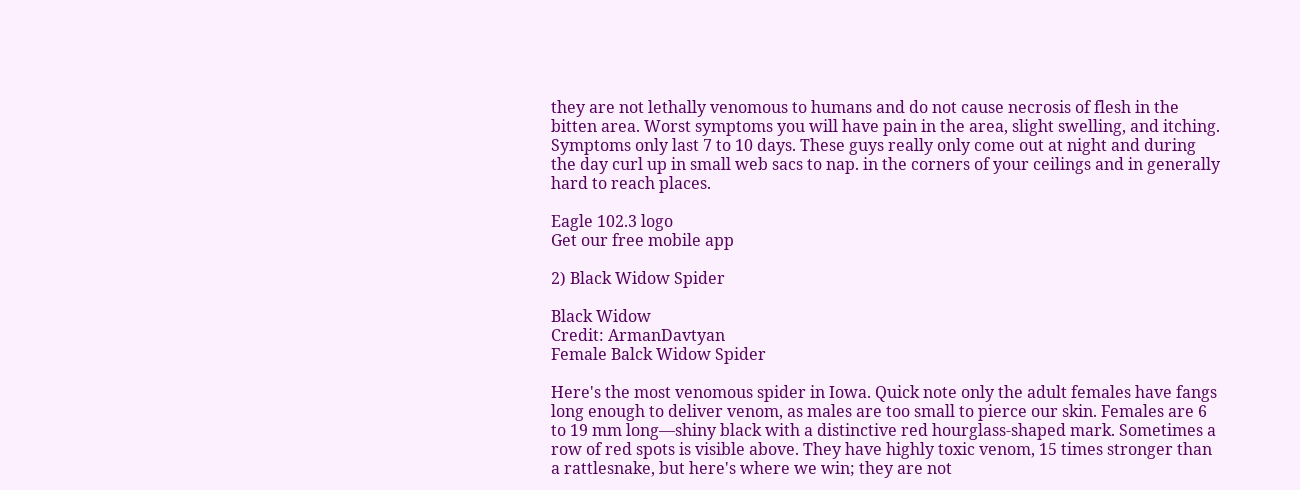they are not lethally venomous to humans and do not cause necrosis of flesh in the bitten area. Worst symptoms you will have pain in the area, slight swelling, and itching. Symptoms only last 7 to 10 days. These guys really only come out at night and during the day curl up in small web sacs to nap. in the corners of your ceilings and in generally hard to reach places.

Eagle 102.3 logo
Get our free mobile app

2) Black Widow Spider

Black Widow
Credit: ArmanDavtyan
Female Balck Widow Spider

Here's the most venomous spider in Iowa. Quick note only the adult females have fangs long enough to deliver venom, as males are too small to pierce our skin. Females are 6 to 19 mm long—shiny black with a distinctive red hourglass-shaped mark. Sometimes a row of red spots is visible above. They have highly toxic venom, 15 times stronger than a rattlesnake, but here's where we win; they are not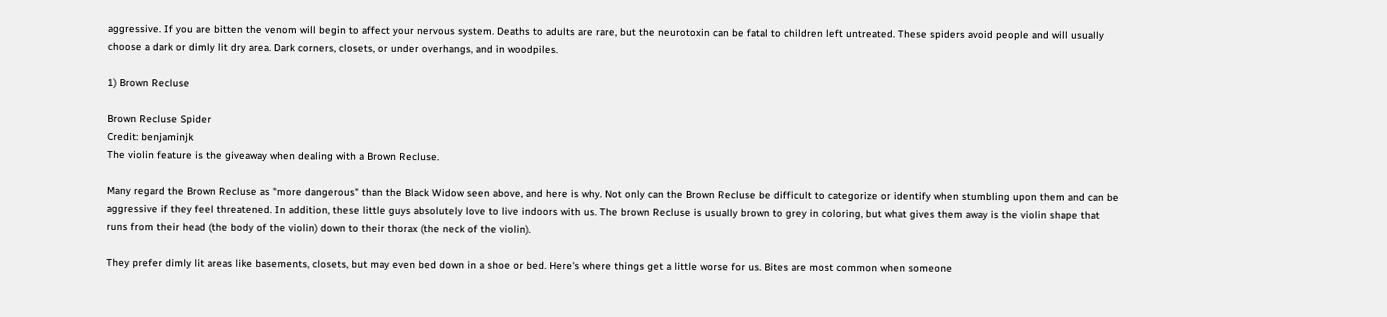aggressive. If you are bitten the venom will begin to affect your nervous system. Deaths to adults are rare, but the neurotoxin can be fatal to children left untreated. These spiders avoid people and will usually choose a dark or dimly lit dry area. Dark corners, closets, or under overhangs, and in woodpiles.

1) Brown Recluse

Brown Recluse Spider
Credit: benjaminjk
The violin feature is the giveaway when dealing with a Brown Recluse.

Many regard the Brown Recluse as "more dangerous" than the Black Widow seen above, and here is why. Not only can the Brown Recluse be difficult to categorize or identify when stumbling upon them and can be aggressive if they feel threatened. In addition, these little guys absolutely love to live indoors with us. The brown Recluse is usually brown to grey in coloring, but what gives them away is the violin shape that runs from their head (the body of the violin) down to their thorax (the neck of the violin).

They prefer dimly lit areas like basements, closets, but may even bed down in a shoe or bed. Here's where things get a little worse for us. Bites are most common when someone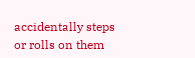accidentally steps or rolls on them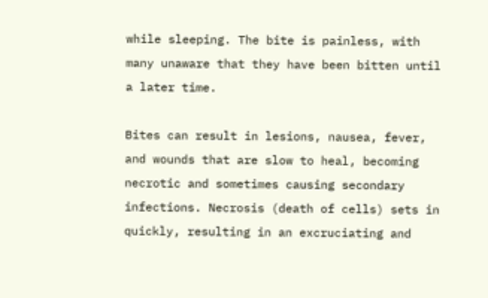while sleeping. The bite is painless, with many unaware that they have been bitten until a later time.

Bites can result in lesions, nausea, fever, and wounds that are slow to heal, becoming necrotic and sometimes causing secondary infections. Necrosis (death of cells) sets in quickly, resulting in an excruciating and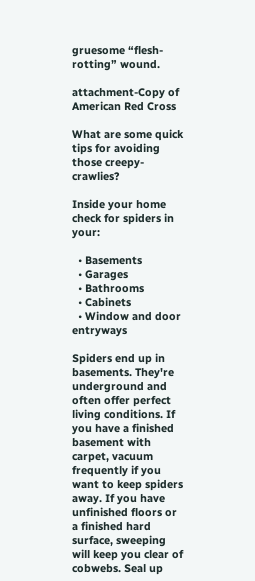gruesome “flesh-rotting” wound.

attachment-Copy of American Red Cross

What are some quick tips for avoiding those creepy-crawlies?

Inside your home check for spiders in your:

  • Basements
  • Garages
  • Bathrooms
  • Cabinets
  • Window and door entryways

Spiders end up in basements. They're underground and often offer perfect living conditions. If you have a finished basement with carpet, vacuum frequently if you want to keep spiders away. If you have unfinished floors or a finished hard surface, sweeping will keep you clear of cobwebs. Seal up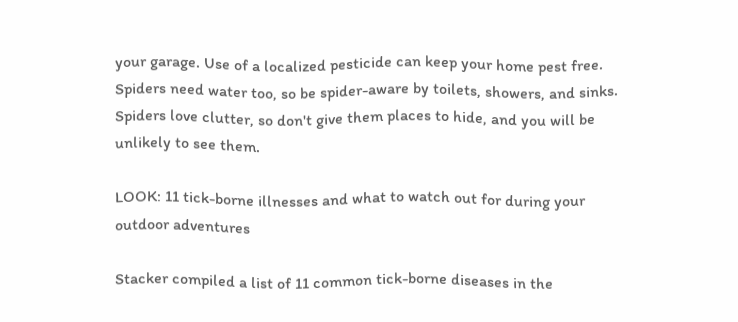your garage. Use of a localized pesticide can keep your home pest free. Spiders need water too, so be spider-aware by toilets, showers, and sinks. Spiders love clutter, so don't give them places to hide, and you will be unlikely to see them.

LOOK: 11 tick-borne illnesses and what to watch out for during your outdoor adventures

Stacker compiled a list of 11 common tick-borne diseases in the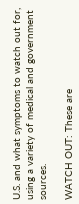U.S. and what symptoms to watch out for, using a variety of medical and government sources.

WATCH OUT: These are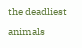the deadliest animals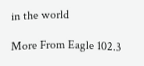in the world

More From Eagle 102.3